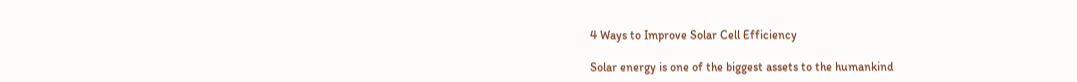4 Ways to Improve Solar Cell Efficiency

Solar energy is one of the biggest assets to the humankind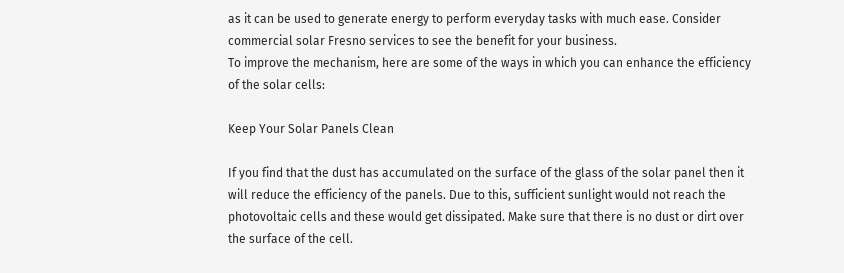as it can be used to generate energy to perform everyday tasks with much ease. Consider commercial solar Fresno services to see the benefit for your business.
To improve the mechanism, here are some of the ways in which you can enhance the efficiency of the solar cells:

Keep Your Solar Panels Clean

If you find that the dust has accumulated on the surface of the glass of the solar panel then it will reduce the efficiency of the panels. Due to this, sufficient sunlight would not reach the photovoltaic cells and these would get dissipated. Make sure that there is no dust or dirt over the surface of the cell.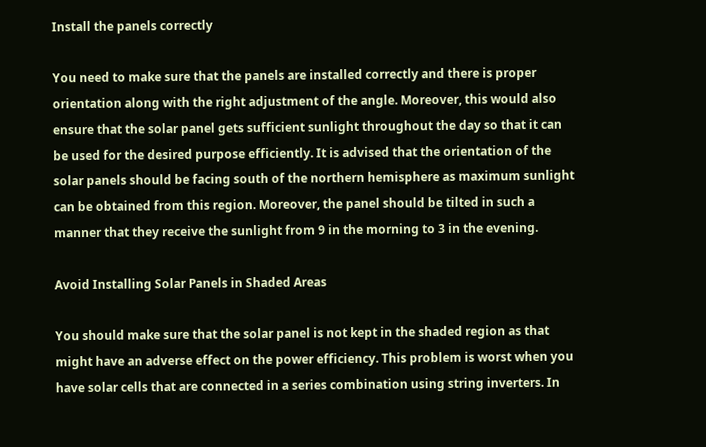Install the panels correctly

You need to make sure that the panels are installed correctly and there is proper orientation along with the right adjustment of the angle. Moreover, this would also ensure that the solar panel gets sufficient sunlight throughout the day so that it can be used for the desired purpose efficiently. It is advised that the orientation of the solar panels should be facing south of the northern hemisphere as maximum sunlight can be obtained from this region. Moreover, the panel should be tilted in such a manner that they receive the sunlight from 9 in the morning to 3 in the evening.

Avoid Installing Solar Panels in Shaded Areas

You should make sure that the solar panel is not kept in the shaded region as that might have an adverse effect on the power efficiency. This problem is worst when you have solar cells that are connected in a series combination using string inverters. In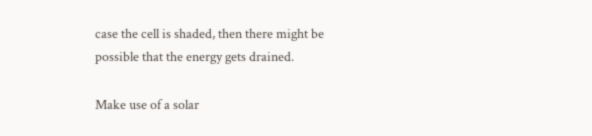case the cell is shaded, then there might be possible that the energy gets drained.

Make use of a solar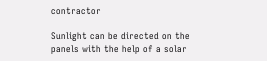contractor

Sunlight can be directed on the panels with the help of a solar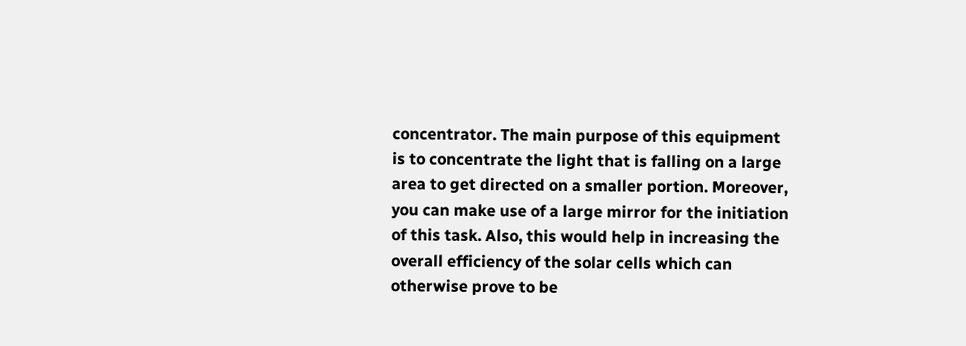concentrator. The main purpose of this equipment is to concentrate the light that is falling on a large area to get directed on a smaller portion. Moreover, you can make use of a large mirror for the initiation of this task. Also, this would help in increasing the overall efficiency of the solar cells which can otherwise prove to be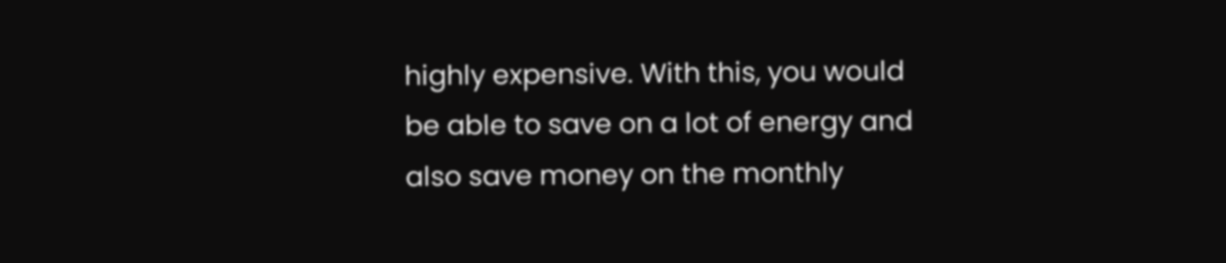highly expensive. With this, you would be able to save on a lot of energy and also save money on the monthly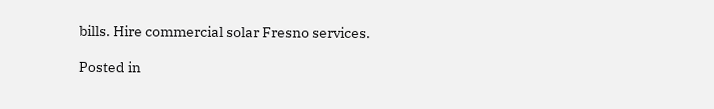bills. Hire commercial solar Fresno services.

Posted in